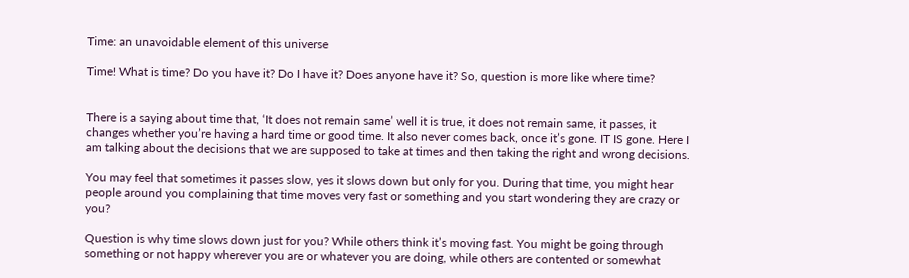Time: an unavoidable element of this universe

Time! What is time? Do you have it? Do I have it? Does anyone have it? So, question is more like where time?


There is a saying about time that, ‘It does not remain same’ well it is true, it does not remain same, it passes, it changes whether you’re having a hard time or good time. It also never comes back, once it’s gone. IT IS gone. Here I am talking about the decisions that we are supposed to take at times and then taking the right and wrong decisions.

You may feel that sometimes it passes slow, yes it slows down but only for you. During that time, you might hear people around you complaining that time moves very fast or something and you start wondering they are crazy or you?

Question is why time slows down just for you? While others think it’s moving fast. You might be going through something or not happy wherever you are or whatever you are doing, while others are contented or somewhat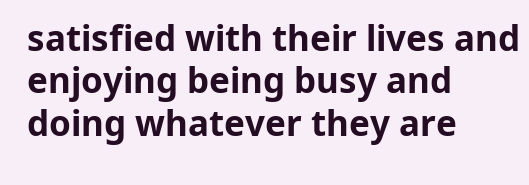satisfied with their lives and enjoying being busy and doing whatever they are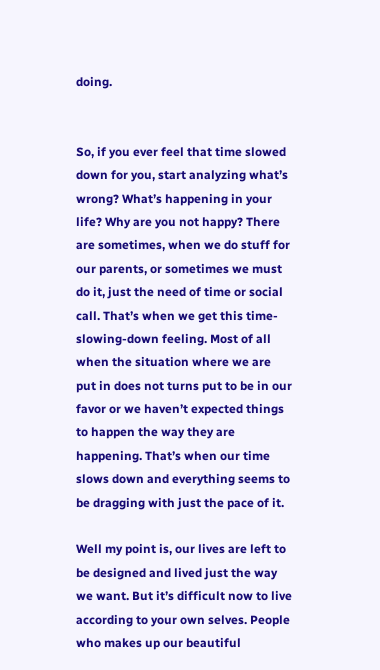doing.


So, if you ever feel that time slowed down for you, start analyzing what’s wrong? What’s happening in your life? Why are you not happy? There are sometimes, when we do stuff for our parents, or sometimes we must do it, just the need of time or social call. That’s when we get this time-slowing-down feeling. Most of all when the situation where we are put in does not turns put to be in our favor or we haven’t expected things to happen the way they are happening. That’s when our time slows down and everything seems to be dragging with just the pace of it.

Well my point is, our lives are left to be designed and lived just the way we want. But it’s difficult now to live according to your own selves. People who makes up our beautiful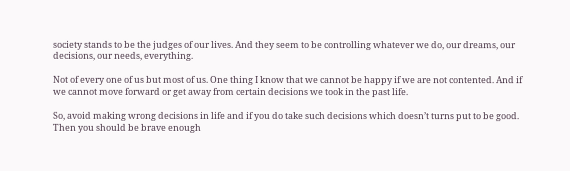society stands to be the judges of our lives. And they seem to be controlling whatever we do, our dreams, our decisions, our needs, everything.

Not of every one of us but most of us. One thing I know that we cannot be happy if we are not contented. And if we cannot move forward or get away from certain decisions we took in the past life.

So, avoid making wrong decisions in life and if you do take such decisions which doesn’t turns put to be good. Then you should be brave enough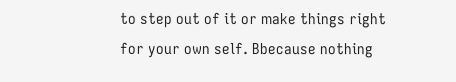to step out of it or make things right for your own self. Bbecause nothing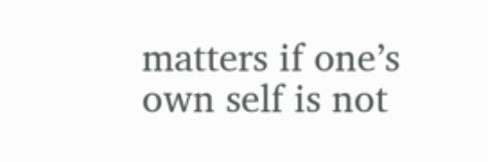matters if one’s own self is not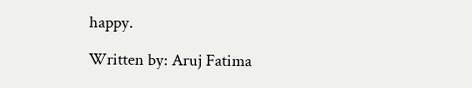happy.

Written by: Aruj Fatima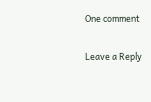One comment

Leave a Reply